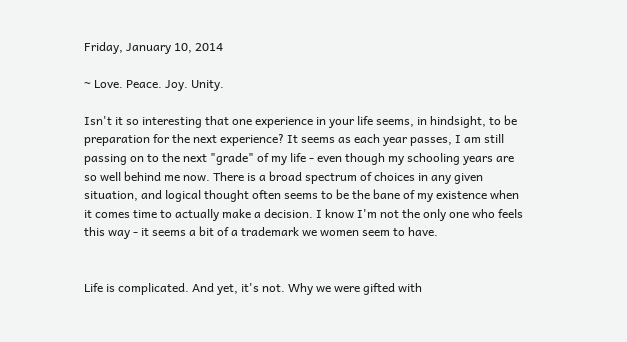Friday, January 10, 2014

~ Love. Peace. Joy. Unity.

Isn't it so interesting that one experience in your life seems, in hindsight, to be preparation for the next experience? It seems as each year passes, I am still passing on to the next "grade" of my life - even though my schooling years are so well behind me now. There is a broad spectrum of choices in any given situation, and logical thought often seems to be the bane of my existence when it comes time to actually make a decision. I know I'm not the only one who feels this way - it seems a bit of a trademark we women seem to have.


Life is complicated. And yet, it's not. Why we were gifted with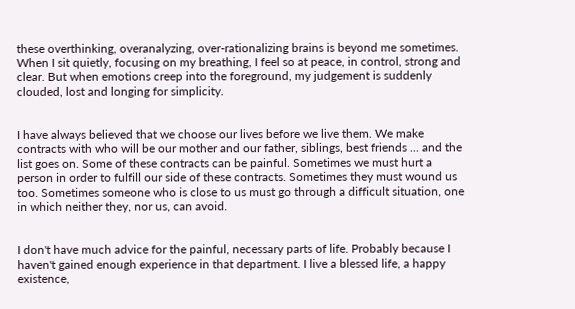these overthinking, overanalyzing, over-rationalizing brains is beyond me sometimes. When I sit quietly, focusing on my breathing, I feel so at peace, in control, strong and clear. But when emotions creep into the foreground, my judgement is suddenly clouded, lost and longing for simplicity.


I have always believed that we choose our lives before we live them. We make contracts with who will be our mother and our father, siblings, best friends ... and the list goes on. Some of these contracts can be painful. Sometimes we must hurt a person in order to fulfill our side of these contracts. Sometimes they must wound us too. Sometimes someone who is close to us must go through a difficult situation, one in which neither they, nor us, can avoid.


I don't have much advice for the painful, necessary parts of life. Probably because I haven't gained enough experience in that department. I live a blessed life, a happy existence,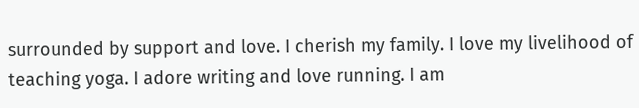surrounded by support and love. I cherish my family. I love my livelihood of teaching yoga. I adore writing and love running. I am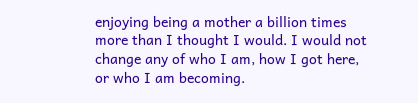enjoying being a mother a billion times more than I thought I would. I would not change any of who I am, how I got here, or who I am becoming.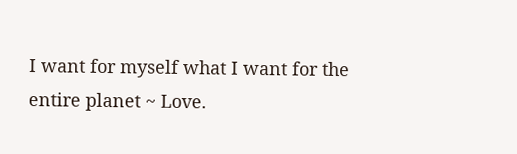I want for myself what I want for the entire planet ~ Love.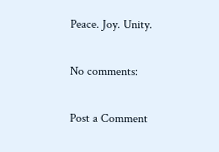Peace. Joy. Unity.

No comments:

Post a Comment